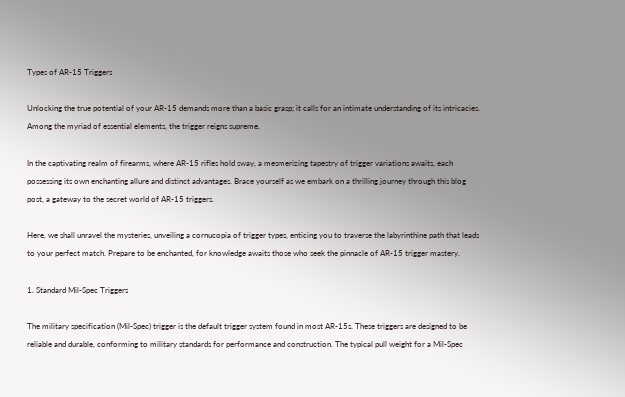Types of AR-15 Triggers

Unlocking the true potential of your AR-15 demands more than a basic grasp; it calls for an intimate understanding of its intricacies. Among the myriad of essential elements, the trigger reigns supreme.

In the captivating realm of firearms, where AR-15 rifles hold sway, a mesmerizing tapestry of trigger variations awaits, each possessing its own enchanting allure and distinct advantages. Brace yourself as we embark on a thrilling journey through this blog post, a gateway to the secret world of AR-15 triggers.

Here, we shall unravel the mysteries, unveiling a cornucopia of trigger types, enticing you to traverse the labyrinthine path that leads to your perfect match. Prepare to be enchanted, for knowledge awaits those who seek the pinnacle of AR-15 trigger mastery.

1. Standard Mil-Spec Triggers

The military specification (Mil-Spec) trigger is the default trigger system found in most AR-15s. These triggers are designed to be reliable and durable, conforming to military standards for performance and construction. The typical pull weight for a Mil-Spec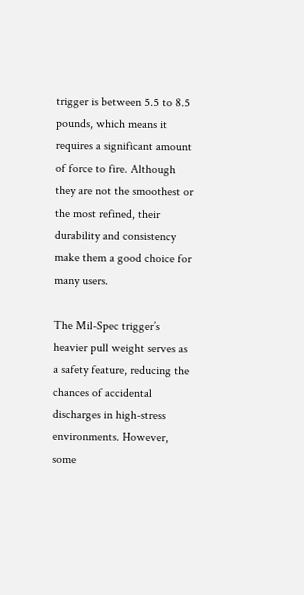trigger is between 5.5 to 8.5 pounds, which means it requires a significant amount of force to fire. Although they are not the smoothest or the most refined, their durability and consistency make them a good choice for many users.

The Mil-Spec trigger’s heavier pull weight serves as a safety feature, reducing the chances of accidental discharges in high-stress environments. However, some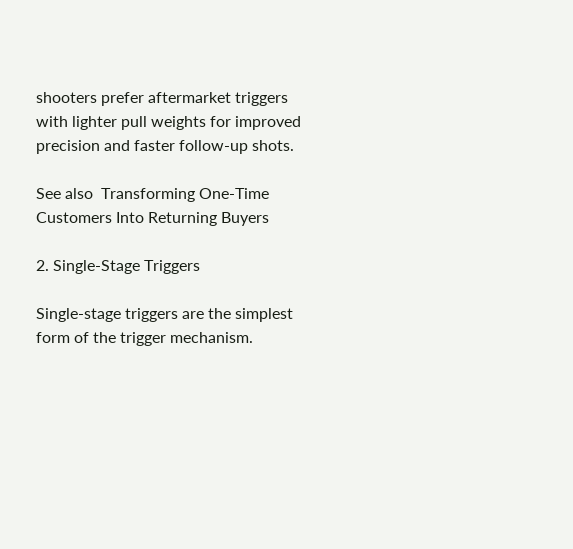shooters prefer aftermarket triggers with lighter pull weights for improved precision and faster follow-up shots.

See also  Transforming One-Time Customers Into Returning Buyers

2. Single-Stage Triggers

Single-stage triggers are the simplest form of the trigger mechanism.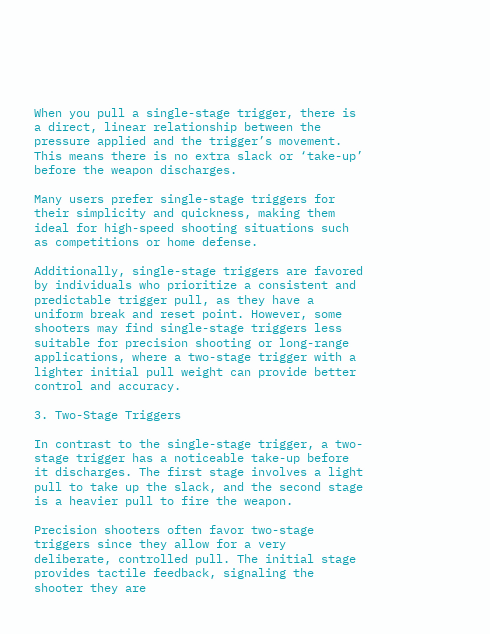When you pull a single-stage trigger, there is a direct, linear relationship between the pressure applied and the trigger’s movement. This means there is no extra slack or ‘take-up’ before the weapon discharges.

Many users prefer single-stage triggers for their simplicity and quickness, making them ideal for high-speed shooting situations such as competitions or home defense.

Additionally, single-stage triggers are favored by individuals who prioritize a consistent and predictable trigger pull, as they have a uniform break and reset point. However, some shooters may find single-stage triggers less suitable for precision shooting or long-range applications, where a two-stage trigger with a lighter initial pull weight can provide better control and accuracy.

3. Two-Stage Triggers

In contrast to the single-stage trigger, a two-stage trigger has a noticeable take-up before it discharges. The first stage involves a light pull to take up the slack, and the second stage is a heavier pull to fire the weapon.

Precision shooters often favor two-stage triggers since they allow for a very deliberate, controlled pull. The initial stage provides tactile feedback, signaling the shooter they are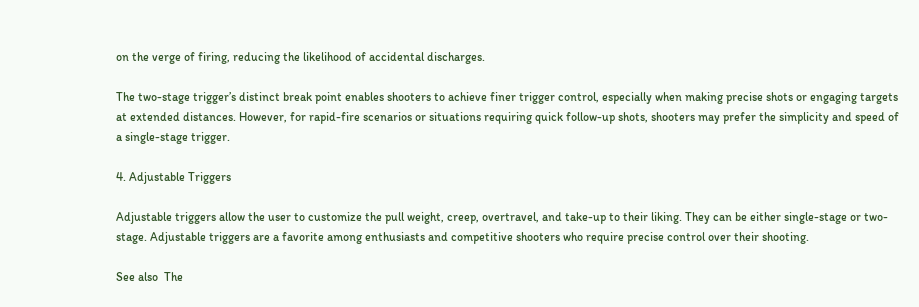on the verge of firing, reducing the likelihood of accidental discharges.

The two-stage trigger’s distinct break point enables shooters to achieve finer trigger control, especially when making precise shots or engaging targets at extended distances. However, for rapid-fire scenarios or situations requiring quick follow-up shots, shooters may prefer the simplicity and speed of a single-stage trigger.

4. Adjustable Triggers

Adjustable triggers allow the user to customize the pull weight, creep, overtravel, and take-up to their liking. They can be either single-stage or two-stage. Adjustable triggers are a favorite among enthusiasts and competitive shooters who require precise control over their shooting.

See also  The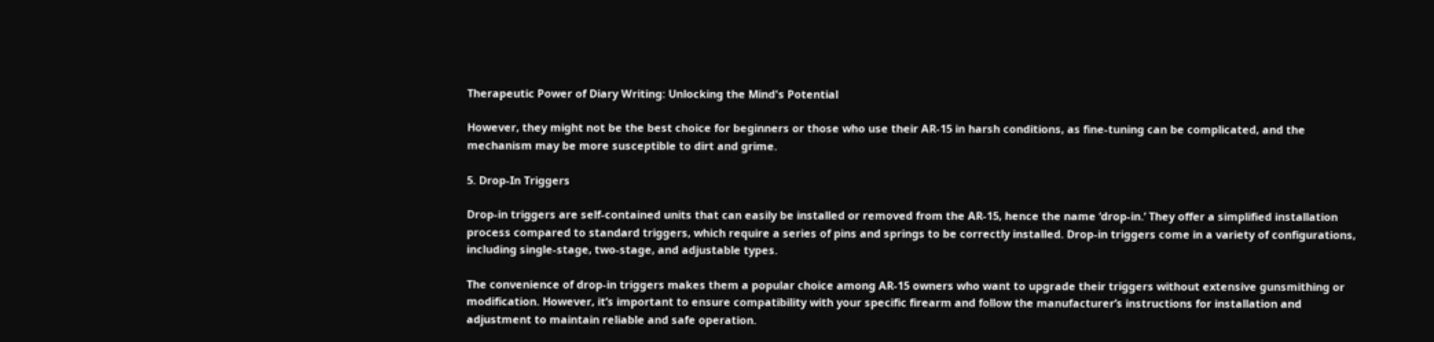Therapeutic Power of Diary Writing: Unlocking the Mind's Potential

However, they might not be the best choice for beginners or those who use their AR-15 in harsh conditions, as fine-tuning can be complicated, and the mechanism may be more susceptible to dirt and grime.

5. Drop-In Triggers

Drop-in triggers are self-contained units that can easily be installed or removed from the AR-15, hence the name ‘drop-in.’ They offer a simplified installation process compared to standard triggers, which require a series of pins and springs to be correctly installed. Drop-in triggers come in a variety of configurations, including single-stage, two-stage, and adjustable types.

The convenience of drop-in triggers makes them a popular choice among AR-15 owners who want to upgrade their triggers without extensive gunsmithing or modification. However, it’s important to ensure compatibility with your specific firearm and follow the manufacturer’s instructions for installation and adjustment to maintain reliable and safe operation.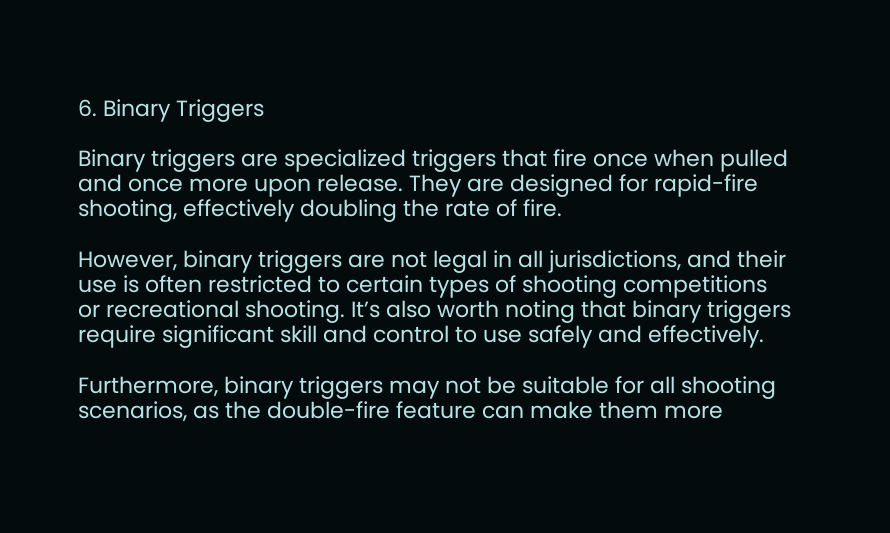6. Binary Triggers

Binary triggers are specialized triggers that fire once when pulled and once more upon release. They are designed for rapid-fire shooting, effectively doubling the rate of fire.

However, binary triggers are not legal in all jurisdictions, and their use is often restricted to certain types of shooting competitions or recreational shooting. It’s also worth noting that binary triggers require significant skill and control to use safely and effectively.

Furthermore, binary triggers may not be suitable for all shooting scenarios, as the double-fire feature can make them more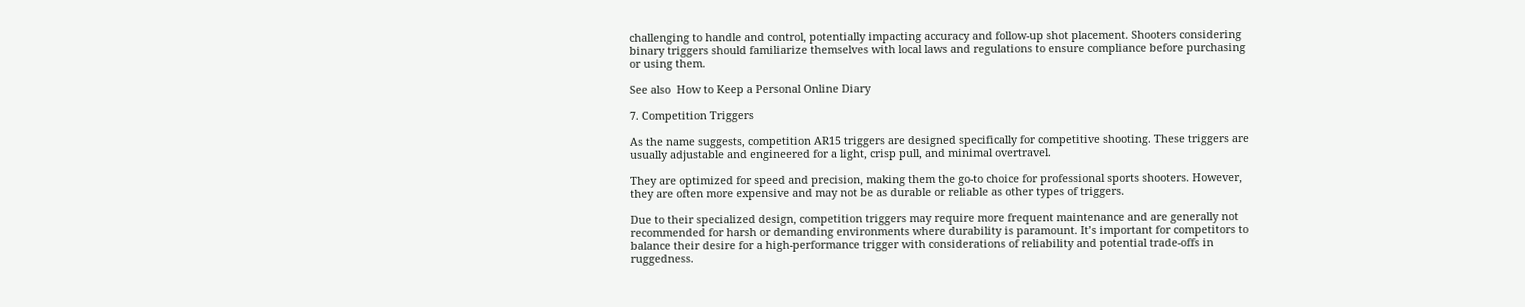challenging to handle and control, potentially impacting accuracy and follow-up shot placement. Shooters considering binary triggers should familiarize themselves with local laws and regulations to ensure compliance before purchasing or using them.

See also  How to Keep a Personal Online Diary

7. Competition Triggers

As the name suggests, competition AR15 triggers are designed specifically for competitive shooting. These triggers are usually adjustable and engineered for a light, crisp pull, and minimal overtravel.

They are optimized for speed and precision, making them the go-to choice for professional sports shooters. However, they are often more expensive and may not be as durable or reliable as other types of triggers.

Due to their specialized design, competition triggers may require more frequent maintenance and are generally not recommended for harsh or demanding environments where durability is paramount. It’s important for competitors to balance their desire for a high-performance trigger with considerations of reliability and potential trade-offs in ruggedness.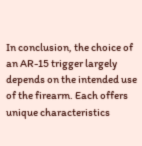In conclusion, the choice of an AR-15 trigger largely depends on the intended use of the firearm. Each offers unique characteristics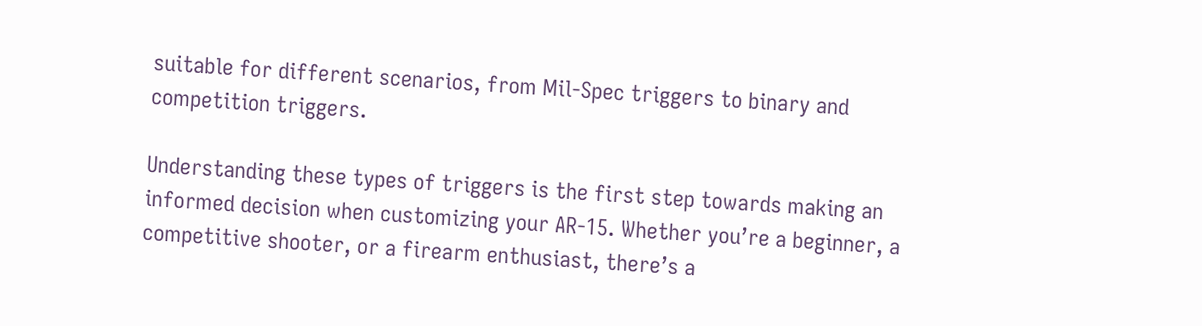suitable for different scenarios, from Mil-Spec triggers to binary and competition triggers.

Understanding these types of triggers is the first step towards making an informed decision when customizing your AR-15. Whether you’re a beginner, a competitive shooter, or a firearm enthusiast, there’s a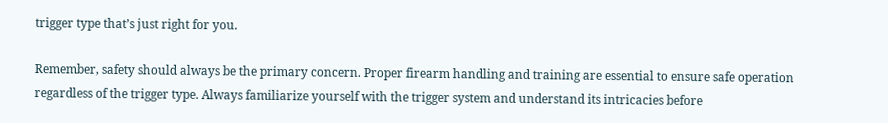trigger type that’s just right for you.

Remember, safety should always be the primary concern. Proper firearm handling and training are essential to ensure safe operation regardless of the trigger type. Always familiarize yourself with the trigger system and understand its intricacies before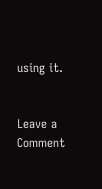using it.


Leave a Comment